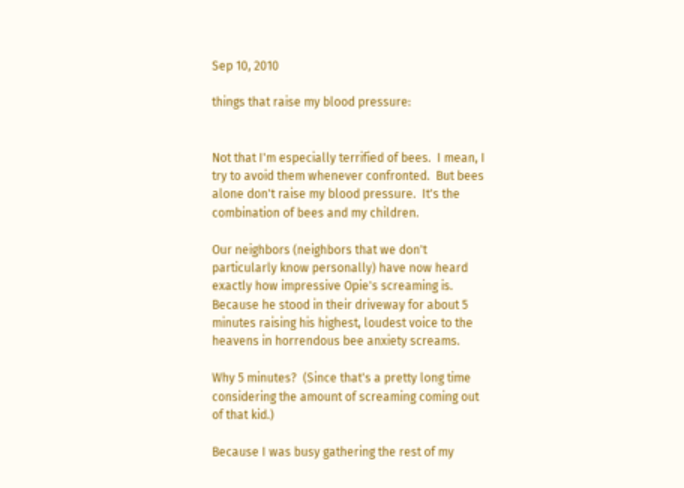Sep 10, 2010

things that raise my blood pressure:


Not that I'm especially terrified of bees.  I mean, I try to avoid them whenever confronted.  But bees alone don't raise my blood pressure.  It's the combination of bees and my children.

Our neighbors (neighbors that we don't particularly know personally) have now heard exactly how impressive Opie's screaming is.  Because he stood in their driveway for about 5 minutes raising his highest, loudest voice to the heavens in horrendous bee anxiety screams.

Why 5 minutes?  (Since that's a pretty long time considering the amount of screaming coming out of that kid.)

Because I was busy gathering the rest of my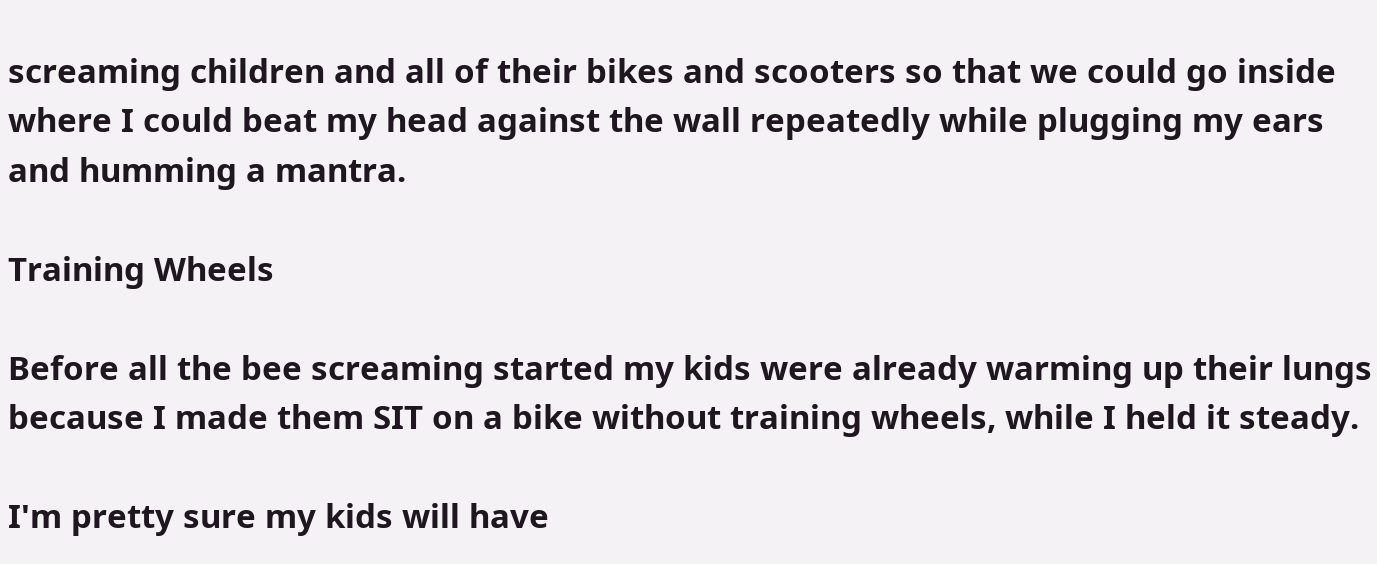screaming children and all of their bikes and scooters so that we could go inside where I could beat my head against the wall repeatedly while plugging my ears and humming a mantra.

Training Wheels

Before all the bee screaming started my kids were already warming up their lungs because I made them SIT on a bike without training wheels, while I held it steady.

I'm pretty sure my kids will have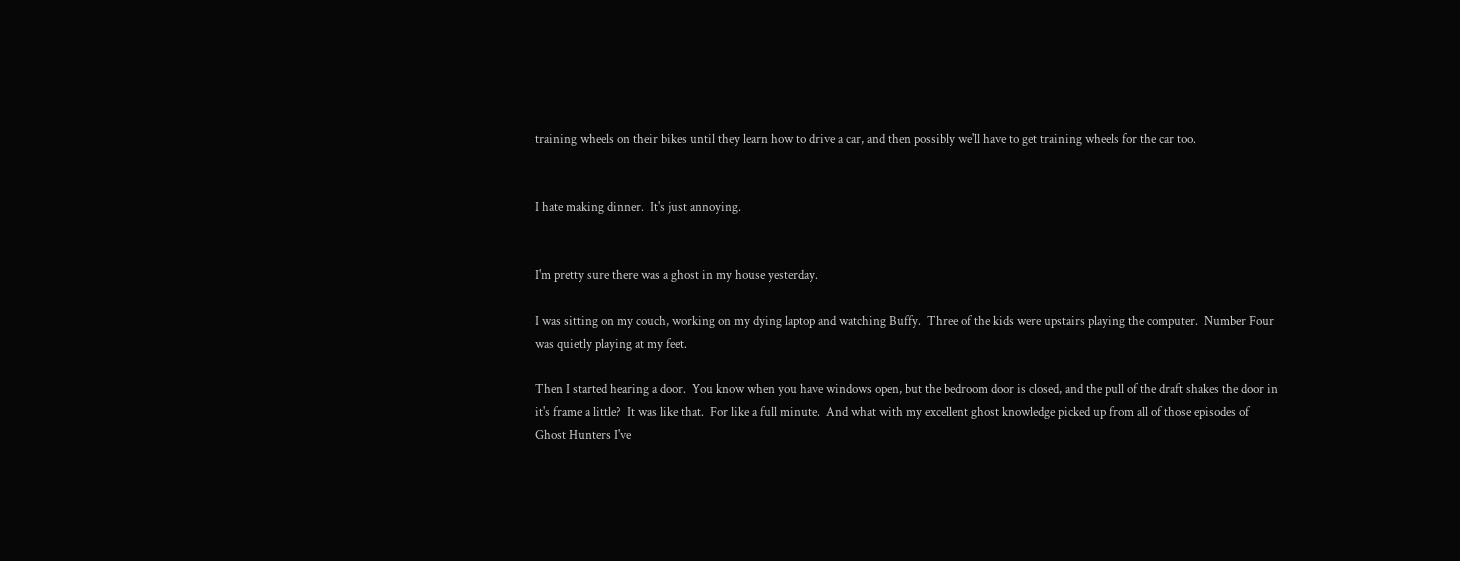training wheels on their bikes until they learn how to drive a car, and then possibly we'll have to get training wheels for the car too.


I hate making dinner.  It's just annoying.


I'm pretty sure there was a ghost in my house yesterday.

I was sitting on my couch, working on my dying laptop and watching Buffy.  Three of the kids were upstairs playing the computer.  Number Four was quietly playing at my feet.

Then I started hearing a door.  You know when you have windows open, but the bedroom door is closed, and the pull of the draft shakes the door in it's frame a little?  It was like that.  For like a full minute.  And what with my excellent ghost knowledge picked up from all of those episodes of Ghost Hunters I've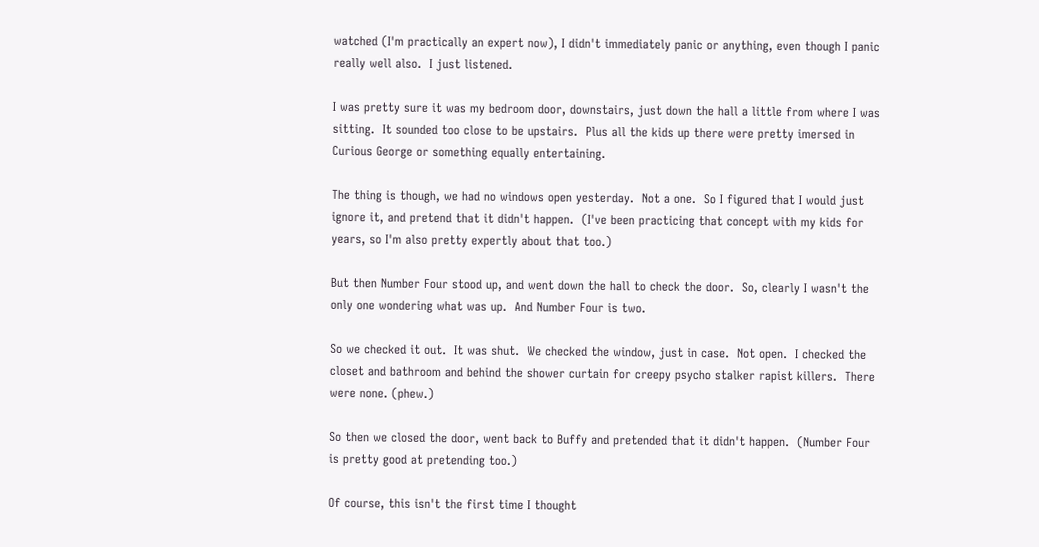watched (I'm practically an expert now), I didn't immediately panic or anything, even though I panic really well also.  I just listened.

I was pretty sure it was my bedroom door, downstairs, just down the hall a little from where I was sitting.  It sounded too close to be upstairs.  Plus all the kids up there were pretty imersed in Curious George or something equally entertaining.

The thing is though, we had no windows open yesterday.  Not a one.  So I figured that I would just ignore it, and pretend that it didn't happen.  (I've been practicing that concept with my kids for years, so I'm also pretty expertly about that too.)

But then Number Four stood up, and went down the hall to check the door.  So, clearly I wasn't the only one wondering what was up.  And Number Four is two.

So we checked it out.  It was shut.  We checked the window, just in case.  Not open.  I checked the closet and bathroom and behind the shower curtain for creepy psycho stalker rapist killers.  There were none. (phew.)

So then we closed the door, went back to Buffy and pretended that it didn't happen.  (Number Four is pretty good at pretending too.)

Of course, this isn't the first time I thought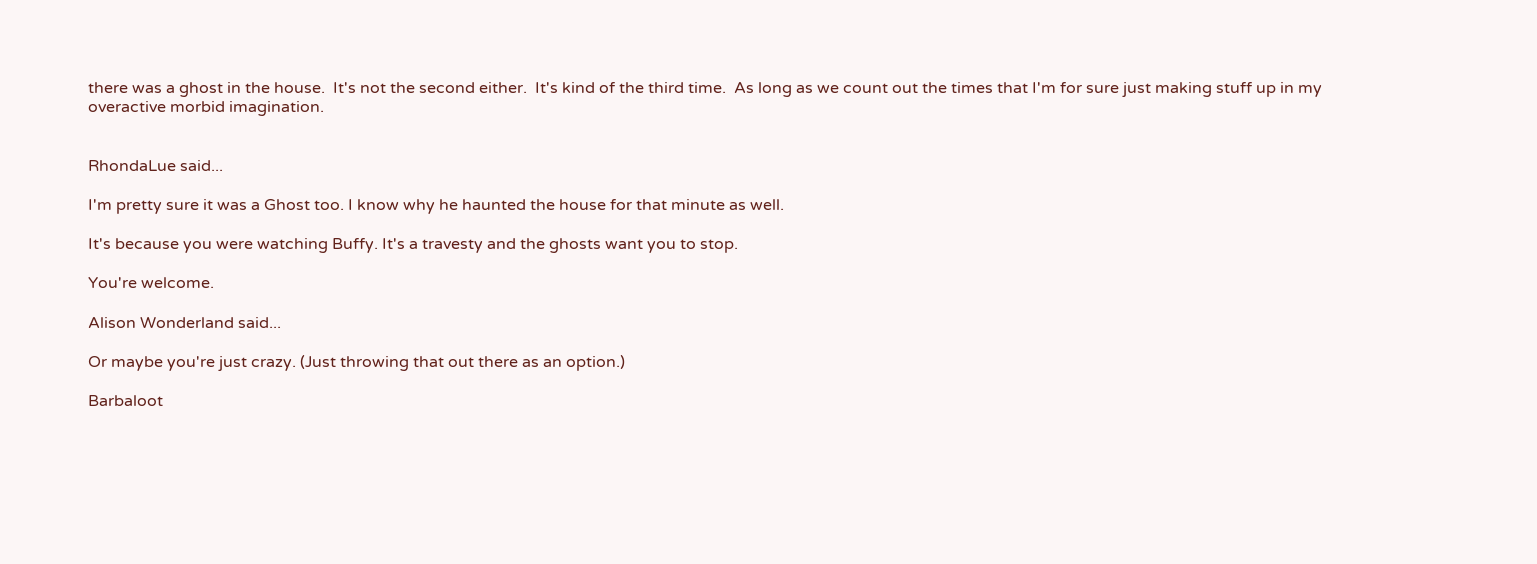there was a ghost in the house.  It's not the second either.  It's kind of the third time.  As long as we count out the times that I'm for sure just making stuff up in my overactive morbid imagination.


RhondaLue said...

I'm pretty sure it was a Ghost too. I know why he haunted the house for that minute as well.

It's because you were watching Buffy. It's a travesty and the ghosts want you to stop.

You're welcome.

Alison Wonderland said...

Or maybe you're just crazy. (Just throwing that out there as an option.)

Barbaloot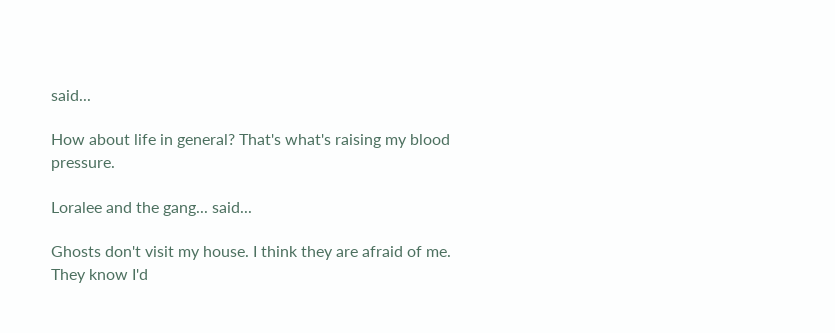said...

How about life in general? That's what's raising my blood pressure.

Loralee and the gang... said...

Ghosts don't visit my house. I think they are afraid of me. They know I'd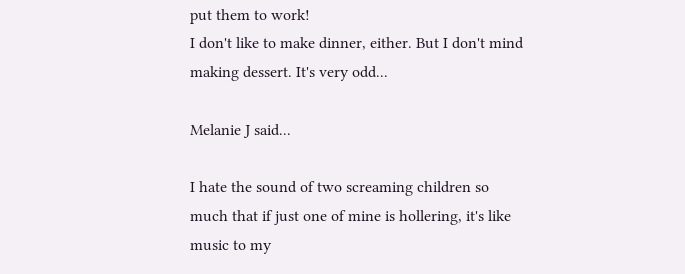put them to work!
I don't like to make dinner, either. But I don't mind making dessert. It's very odd...

Melanie J said...

I hate the sound of two screaming children so much that if just one of mine is hollering, it's like music to my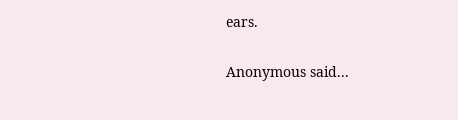ears.

Anonymous said...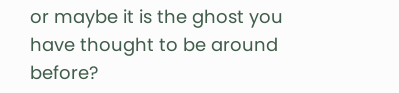or maybe it is the ghost you have thought to be around before?